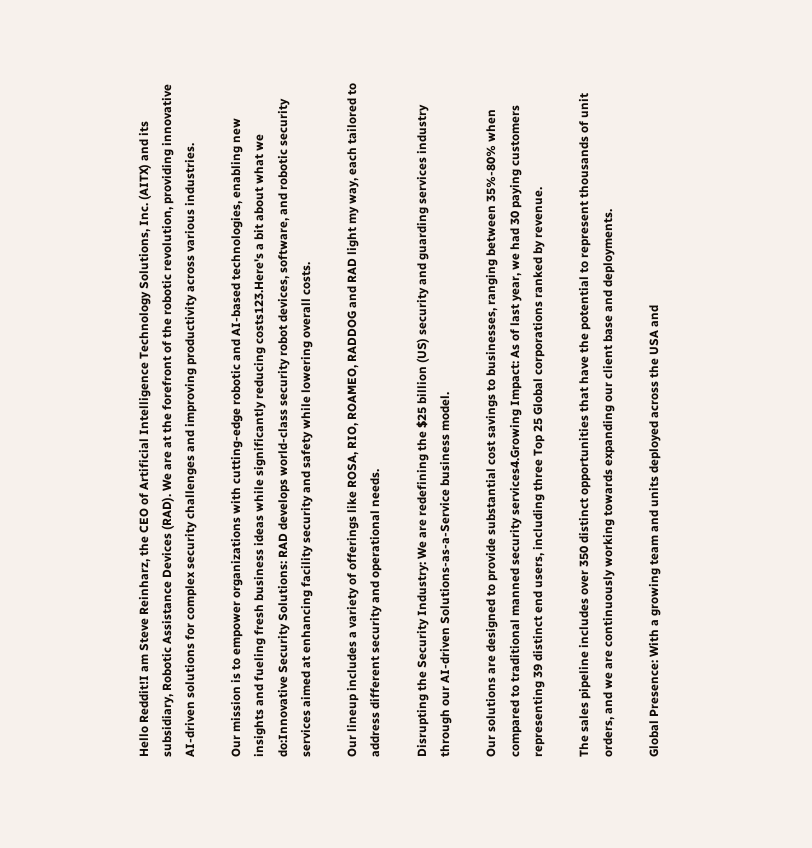Hello Reddit!I am Steve Reinharz, the CEO of Artificial Intelligence Technology Solutions, Inc. (AITX) and its subsidiary, Robotic Assistance Devices (RAD). We are at the forefront of the robotic revolution, providing innovative AI-driven solutions for complex security challenges and improving productivity across various industries.

Our mission is to empower organizations with cutting-edge robotic and AI-based technologies, enabling new insights and fueling fresh business ideas while significantly reducing costs123.Here's a bit about what we do:Innovative Security Solutions: RAD develops world-class security robot devices, software, and robotic security services aimed at enhancing facility security and safety while lowering overall costs.

Our lineup includes a variety of offerings like ROSA, RIO, ROAMEO, RADDOG and RAD light my way, each tailored to address different security and operational needs.

Disrupting the Security Industry: We are redefining the $25 billion (US) security and guarding services industry through our AI-driven Solutions-as-a-Service business model.

Our solutions are designed to provide substantial cost savings to businesses, ranging between 35%-80% when compared to traditional manned security services4.Growing Impact: As of last year, we had 30 paying customers representing 39 distinct end users, including three Top 25 Global corporations ranked by revenue.

The sales pipeline includes over 350 distinct opportunities that have the potential to represent thousands of unit orders, and we are continuously working towards expanding our client base and deployments.

Global Presence: With a growing team and units deployed across the USA and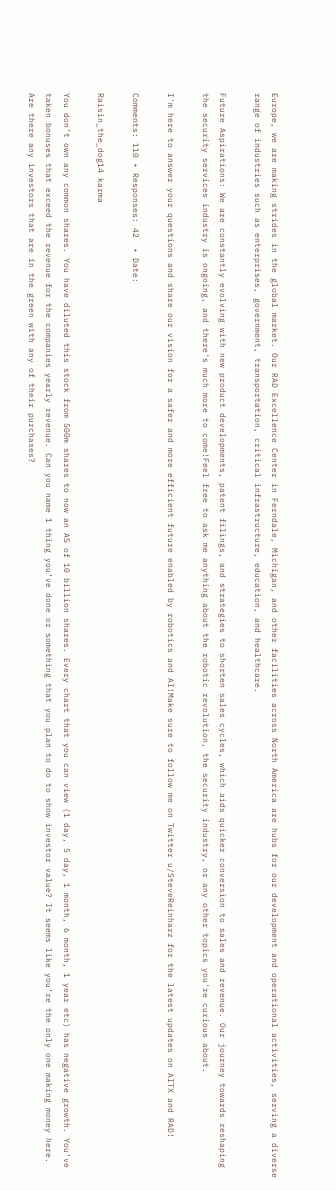Europe, we are making strides in the global market. Our RAD Excellence Center in Ferndale, Michigan, and other facilities across North America are hubs for our development and operational activities, serving a diverse range of industries such as enterprises, government, transportation, critical infrastructure, education, and healthcare.

Future Aspirations: We are constantly evolving with new product developments, patent filings, and strategies to shorten sales cycles, which aids quicker conversion to sales and revenue. Our journey towards reshaping the security services industry is ongoing, and there's much more to come!Feel free to ask me anything about the robotic revolution, the security industry, or any other topics you're curious about.

I'm here to answer your questions and share our vision for a safer and more efficient future enabled by robotics and AI!Make sure to follow me on Twitter u/SteveReinharz for the latest updates on AITX and RAD!

Comments: 110 • Responses: 42  • Date:

Raisin_the_dog14 karma

You don’t own any common shares. You have diluted this stock from 500m shares to now an AS of 10 billion shares. Every chart that you can view (1 day, 5 day, 1 month, 6 month, 1 year etc) has negative growth. You’ve taken bonuses that exceed the revenue for the companies yearly revenue. Can you name 1 thing you’ve done or something that you plan to do to show investor value? It seems like you’re the only one making money here. Are there any investors that are in the green with any of their purchases?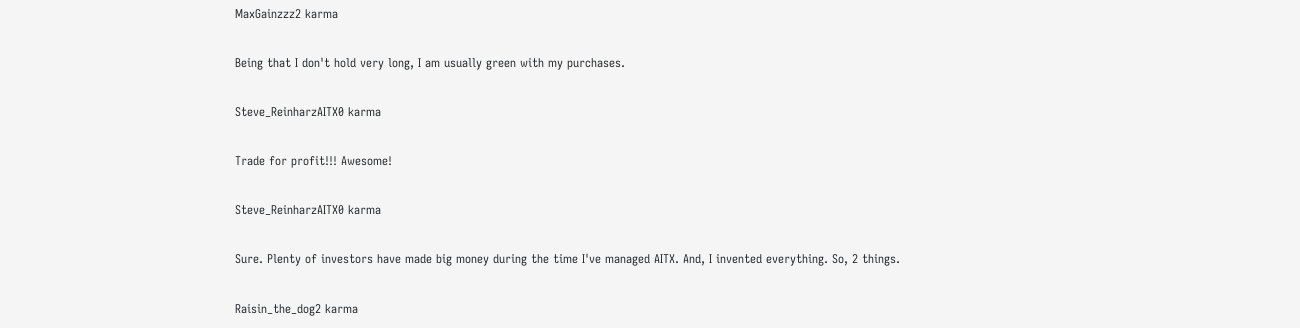MaxGainzzz2 karma

Being that I don't hold very long, I am usually green with my purchases.

Steve_ReinharzAITX0 karma

Trade for profit!!! Awesome!

Steve_ReinharzAITX0 karma

Sure. Plenty of investors have made big money during the time I've managed AITX. And, I invented everything. So, 2 things.

Raisin_the_dog2 karma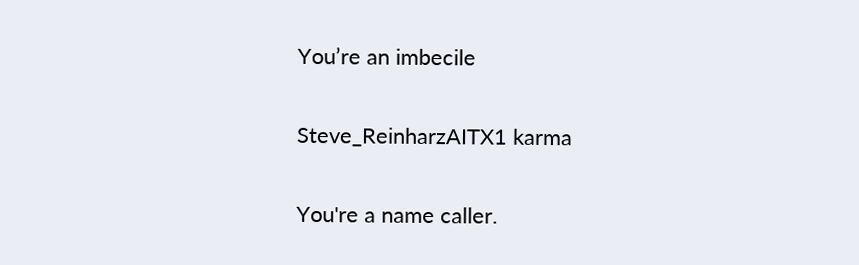You’re an imbecile

Steve_ReinharzAITX1 karma

You're a name caller.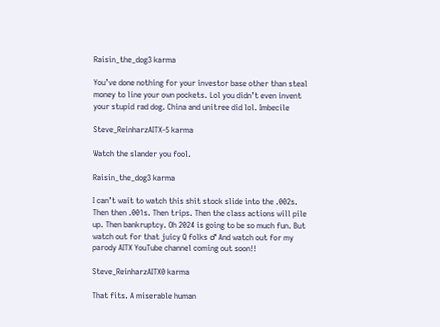Raisin_the_dog3 karma

You’ve done nothing for your investor base other than steal money to line your own pockets. Lol you didn’t even invent your stupid rad dog. China and unitree did lol. Imbecile

Steve_ReinharzAITX-5 karma

Watch the slander you fool.

Raisin_the_dog3 karma

I can’t wait to watch this shit stock slide into the .002s. Then then .001s. Then trips. Then the class actions will pile up. Then bankruptcy. Oh 2024 is going to be so much fun. But watch out for that juicy Q folks ♂ And watch out for my parody AITX YouTube channel coming out soon!!

Steve_ReinharzAITX0 karma

That fits. A miserable human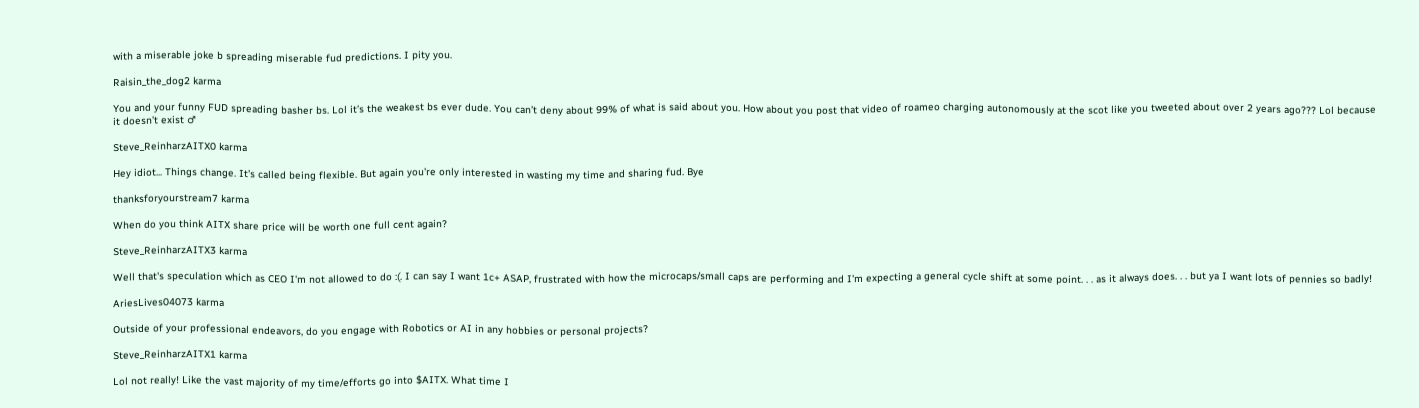with a miserable joke b spreading miserable fud predictions. I pity you.

Raisin_the_dog2 karma

You and your funny FUD spreading basher bs. Lol it’s the weakest bs ever dude. You can’t deny about 99% of what is said about you. How about you post that video of roameo charging autonomously at the scot like you tweeted about over 2 years ago??? Lol because it doesn’t exist ♂

Steve_ReinharzAITX0 karma

Hey idiot... Things change. It's called being flexible. But again you're only interested in wasting my time and sharing fud. Bye

thanksforyourstream7 karma

When do you think AITX share price will be worth one full cent again?

Steve_ReinharzAITX3 karma

Well that's speculation which as CEO I'm not allowed to do :(. I can say I want 1c+ ASAP, frustrated with how the microcaps/small caps are performing and I'm expecting a general cycle shift at some point. . . as it always does. . . but ya I want lots of pennies so badly!

AriesLives04073 karma

Outside of your professional endeavors, do you engage with Robotics or AI in any hobbies or personal projects?

Steve_ReinharzAITX1 karma

Lol not really! Like the vast majority of my time/efforts go into $AITX. What time I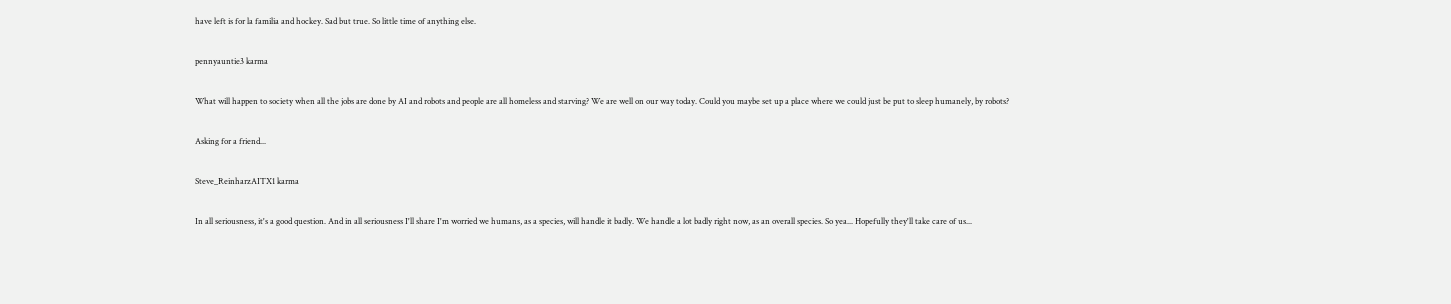have left is for la familia and hockey. Sad but true. So little time of anything else.

pennyauntie3 karma

What will happen to society when all the jobs are done by AI and robots and people are all homeless and starving? We are well on our way today. Could you maybe set up a place where we could just be put to sleep humanely, by robots?

Asking for a friend...

Steve_ReinharzAITX1 karma

In all seriousness, it's a good question. And in all seriousness I'll share I'm worried we humans, as a species, will handle it badly. We handle a lot badly right now, as an overall species. So yea... Hopefully they'll take care of us...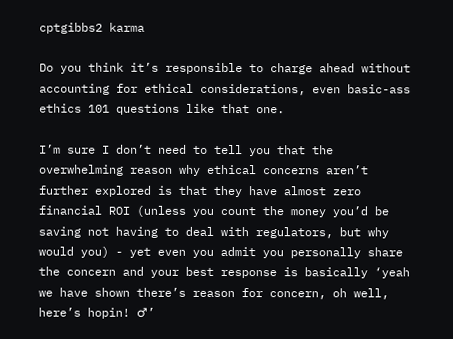cptgibbs2 karma

Do you think it’s responsible to charge ahead without accounting for ethical considerations, even basic-ass ethics 101 questions like that one.

I’m sure I don’t need to tell you that the overwhelming reason why ethical concerns aren’t further explored is that they have almost zero financial ROI (unless you count the money you’d be saving not having to deal with regulators, but why would you) - yet even you admit you personally share the concern and your best response is basically ‘yeah we have shown there’s reason for concern, oh well, here’s hopin! ♂’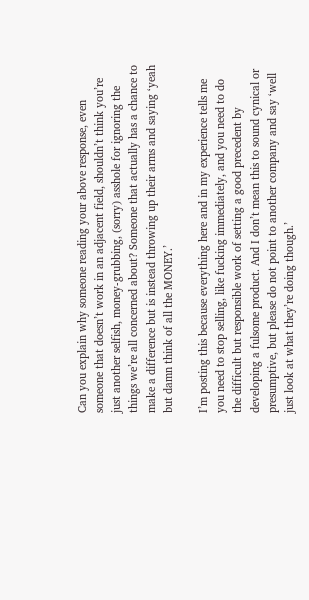Can you explain why someone reading your above response, even someone that doesn’t work in an adjacent field, shouldn’t think you’re just another selfish, money-grubbing, (sorry) asshole for ignoring the things we’re all concerned about? Someone that actually has a chance to make a difference but is instead throwing up their arms and saying ‘yeah but damn think of all the MONEY.’

I’m posting this because everything here and in my experience tells me you need to stop selling, like fucking immediately, and you need to do the difficult but responsible work of setting a good precedent by developing a fulsome product. And I don’t mean this to sound cynical or presumptive, but please do not point to another company and say ‘well just look at what they’re doing though.’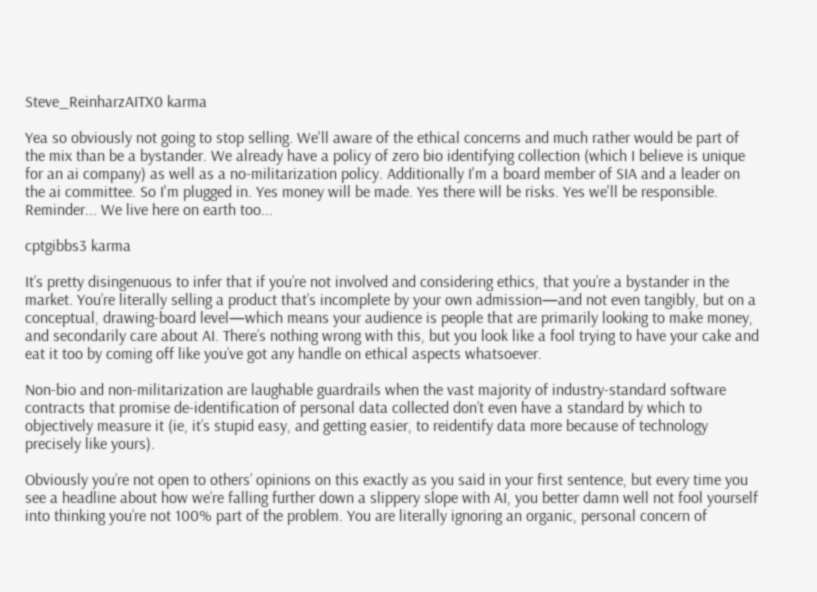Steve_ReinharzAITX0 karma

Yea so obviously not going to stop selling. We'll aware of the ethical concerns and much rather would be part of the mix than be a bystander. We already have a policy of zero bio identifying collection (which I believe is unique for an ai company) as well as a no-militarization policy. Additionally I'm a board member of SIA and a leader on the ai committee. So I'm plugged in. Yes money will be made. Yes there will be risks. Yes we'll be responsible. Reminder... We live here on earth too...

cptgibbs3 karma

It’s pretty disingenuous to infer that if you’re not involved and considering ethics, that you’re a bystander in the market. You’re literally selling a product that’s incomplete by your own admission—and not even tangibly, but on a conceptual, drawing-board level—which means your audience is people that are primarily looking to make money, and secondarily care about AI. There’s nothing wrong with this, but you look like a fool trying to have your cake and eat it too by coming off like you’ve got any handle on ethical aspects whatsoever.

Non-bio and non-militarization are laughable guardrails when the vast majority of industry-standard software contracts that promise de-identification of personal data collected don’t even have a standard by which to objectively measure it (ie, it’s stupid easy, and getting easier, to reidentify data more because of technology precisely like yours).

Obviously you’re not open to others’ opinions on this exactly as you said in your first sentence, but every time you see a headline about how we’re falling further down a slippery slope with AI, you better damn well not fool yourself into thinking you’re not 100% part of the problem. You are literally ignoring an organic, personal concern of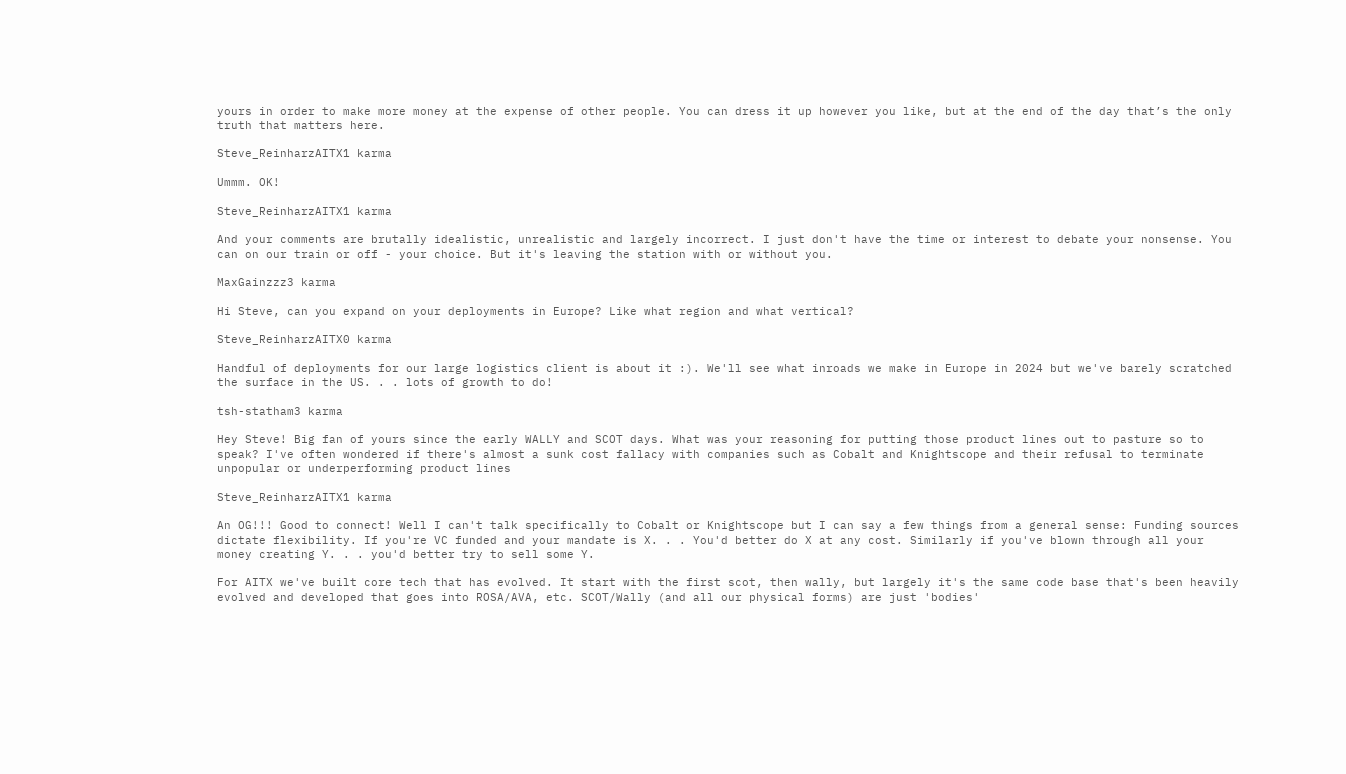yours in order to make more money at the expense of other people. You can dress it up however you like, but at the end of the day that’s the only truth that matters here.

Steve_ReinharzAITX1 karma

Ummm. OK!

Steve_ReinharzAITX1 karma

And your comments are brutally idealistic, unrealistic and largely incorrect. I just don't have the time or interest to debate your nonsense. You can on our train or off - your choice. But it's leaving the station with or without you.

MaxGainzzz3 karma

Hi Steve, can you expand on your deployments in Europe? Like what region and what vertical?

Steve_ReinharzAITX0 karma

Handful of deployments for our large logistics client is about it :). We'll see what inroads we make in Europe in 2024 but we've barely scratched the surface in the US. . . lots of growth to do!

tsh-statham3 karma

Hey Steve! Big fan of yours since the early WALLY and SCOT days. What was your reasoning for putting those product lines out to pasture so to speak? I've often wondered if there's almost a sunk cost fallacy with companies such as Cobalt and Knightscope and their refusal to terminate unpopular or underperforming product lines

Steve_ReinharzAITX1 karma

An OG!!! Good to connect! Well I can't talk specifically to Cobalt or Knightscope but I can say a few things from a general sense: Funding sources dictate flexibility. If you're VC funded and your mandate is X. . . You'd better do X at any cost. Similarly if you've blown through all your money creating Y. . . you'd better try to sell some Y.

For AITX we've built core tech that has evolved. It start with the first scot, then wally, but largely it's the same code base that's been heavily evolved and developed that goes into ROSA/AVA, etc. SCOT/Wally (and all our physical forms) are just 'bodies'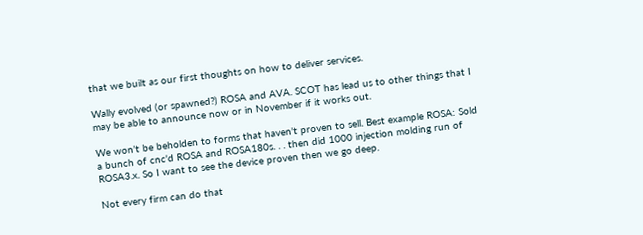that we built as our first thoughts on how to deliver services.

Wally evolved (or spawned?) ROSA and AVA. SCOT has lead us to other things that I may be able to announce now or in November if it works out.

We won't be beholden to forms that haven't proven to sell. Best example ROSA: Sold a bunch of cnc'd ROSA and ROSA180s. . . then did 1000 injection molding run of ROSA3.x. So I want to see the device proven then we go deep.

Not every firm can do that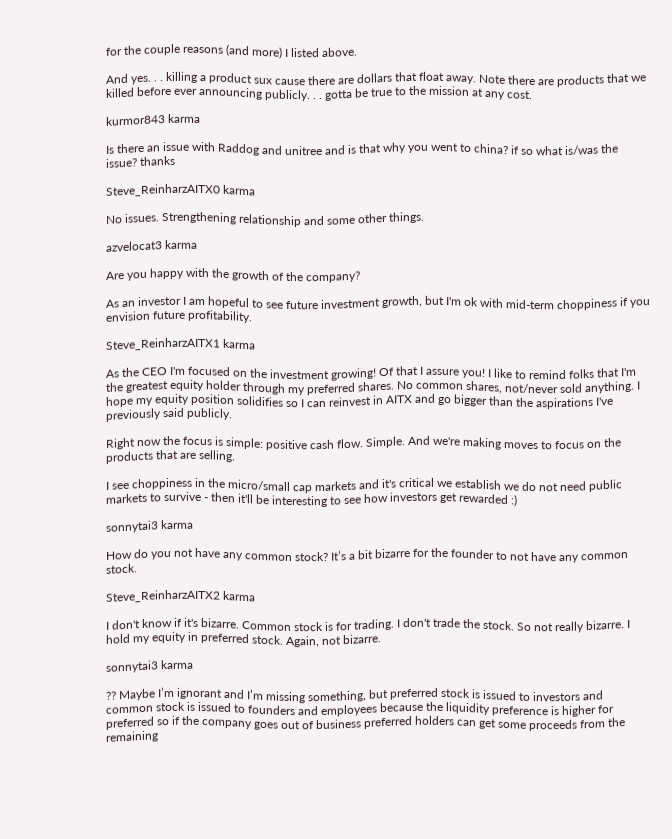for the couple reasons (and more) I listed above.

And yes. . . killing a product sux cause there are dollars that float away. Note there are products that we killed before ever announcing publicly. . . gotta be true to the mission at any cost.

kurmor843 karma

Is there an issue with Raddog and unitree and is that why you went to china? if so what is/was the issue? thanks

Steve_ReinharzAITX0 karma

No issues. Strengthening relationship and some other things.

azvelocat3 karma

Are you happy with the growth of the company?

As an investor I am hopeful to see future investment growth, but I'm ok with mid-term choppiness if you envision future profitability.

Steve_ReinharzAITX1 karma

As the CEO I'm focused on the investment growing! Of that I assure you! I like to remind folks that I'm the greatest equity holder through my preferred shares. No common shares, not/never sold anything. I hope my equity position solidifies so I can reinvest in AITX and go bigger than the aspirations I've previously said publicly.

Right now the focus is simple: positive cash flow. Simple. And we're making moves to focus on the products that are selling.

I see choppiness in the micro/small cap markets and it's critical we establish we do not need public markets to survive - then it'll be interesting to see how investors get rewarded :)

sonnytai3 karma

How do you not have any common stock? It’s a bit bizarre for the founder to not have any common stock.

Steve_ReinharzAITX2 karma

I don't know if it's bizarre. Common stock is for trading. I don't trade the stock. So not really bizarre. I hold my equity in preferred stock. Again, not bizarre.

sonnytai3 karma

?? Maybe I’m ignorant and I’m missing something, but preferred stock is issued to investors and common stock is issued to founders and employees because the liquidity preference is higher for preferred so if the company goes out of business preferred holders can get some proceeds from the remaining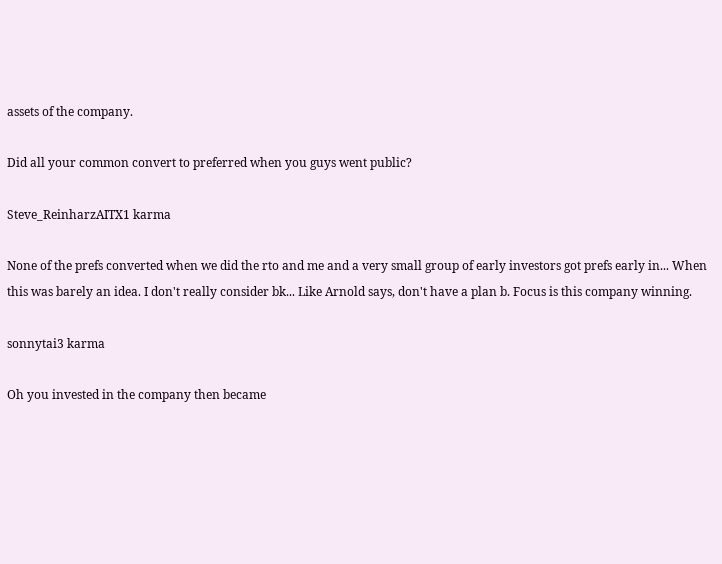assets of the company.

Did all your common convert to preferred when you guys went public?

Steve_ReinharzAITX1 karma

None of the prefs converted when we did the rto and me and a very small group of early investors got prefs early in... When this was barely an idea. I don't really consider bk... Like Arnold says, don't have a plan b. Focus is this company winning.

sonnytai3 karma

Oh you invested in the company then became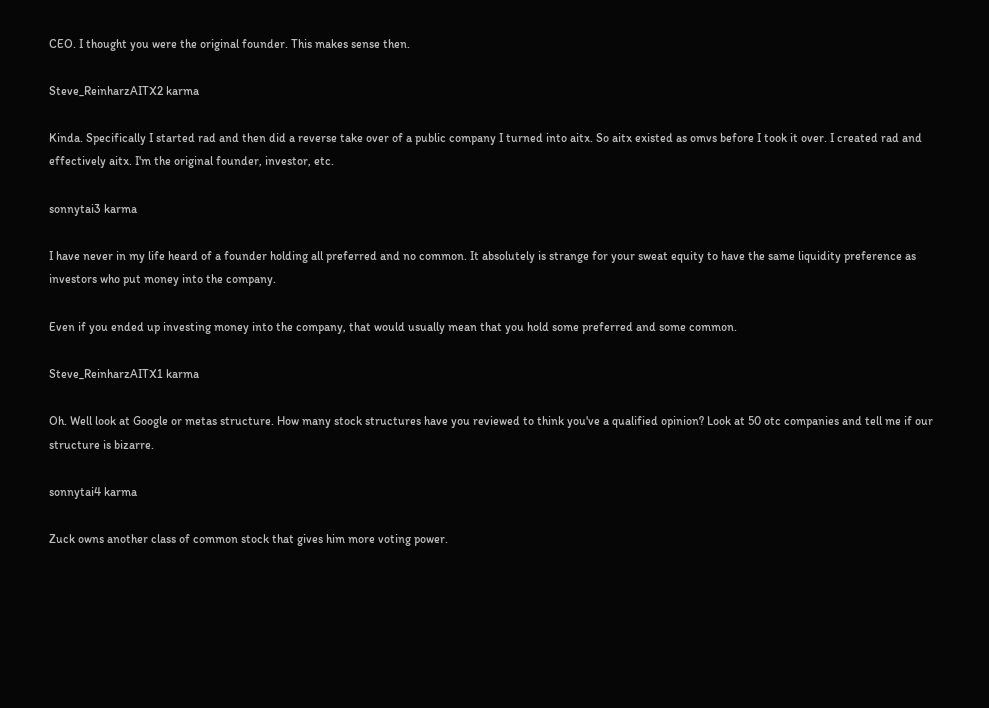CEO. I thought you were the original founder. This makes sense then.

Steve_ReinharzAITX2 karma

Kinda. Specifically I started rad and then did a reverse take over of a public company I turned into aitx. So aitx existed as omvs before I took it over. I created rad and effectively aitx. I'm the original founder, investor, etc.

sonnytai3 karma

I have never in my life heard of a founder holding all preferred and no common. It absolutely is strange for your sweat equity to have the same liquidity preference as investors who put money into the company.

Even if you ended up investing money into the company, that would usually mean that you hold some preferred and some common.

Steve_ReinharzAITX1 karma

Oh. Well look at Google or metas structure. How many stock structures have you reviewed to think you've a qualified opinion? Look at 50 otc companies and tell me if our structure is bizarre.

sonnytai4 karma

Zuck owns another class of common stock that gives him more voting power.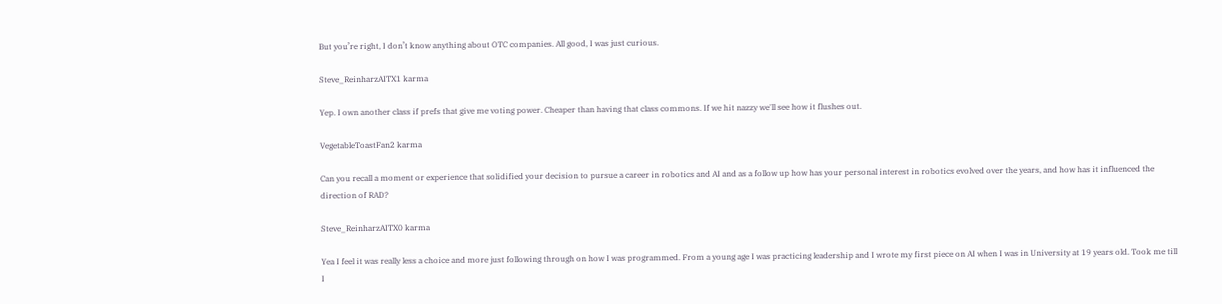But you’re right, I don’t know anything about OTC companies. All good, I was just curious.

Steve_ReinharzAITX1 karma

Yep. I own another class if prefs that give me voting power. Cheaper than having that class commons. If we hit nazzy we'll see how it flushes out.

VegetableToastFan2 karma

Can you recall a moment or experience that solidified your decision to pursue a career in robotics and AI and as a follow up how has your personal interest in robotics evolved over the years, and how has it influenced the direction of RAD?

Steve_ReinharzAITX0 karma

Yea I feel it was really less a choice and more just following through on how I was programmed. From a young age I was practicing leadership and I wrote my first piece on AI when I was in University at 19 years old. Took me till I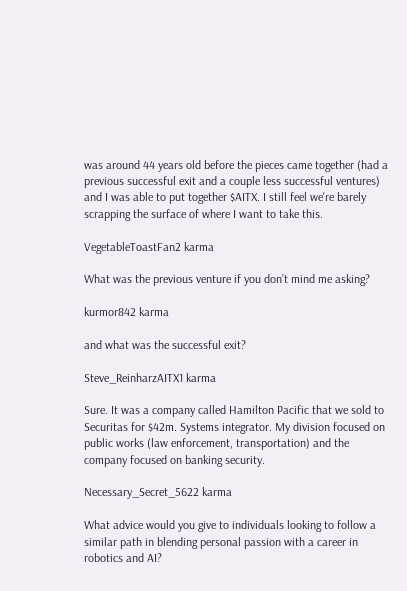was around 44 years old before the pieces came together (had a previous successful exit and a couple less successful ventures) and I was able to put together $AITX. I still feel we're barely scrapping the surface of where I want to take this.

VegetableToastFan2 karma

What was the previous venture if you don’t mind me asking?

kurmor842 karma

and what was the successful exit?

Steve_ReinharzAITX1 karma

Sure. It was a company called Hamilton Pacific that we sold to Securitas for $42m. Systems integrator. My division focused on public works (law enforcement, transportation) and the company focused on banking security.

Necessary_Secret_5622 karma

What advice would you give to individuals looking to follow a similar path in blending personal passion with a career in robotics and AI?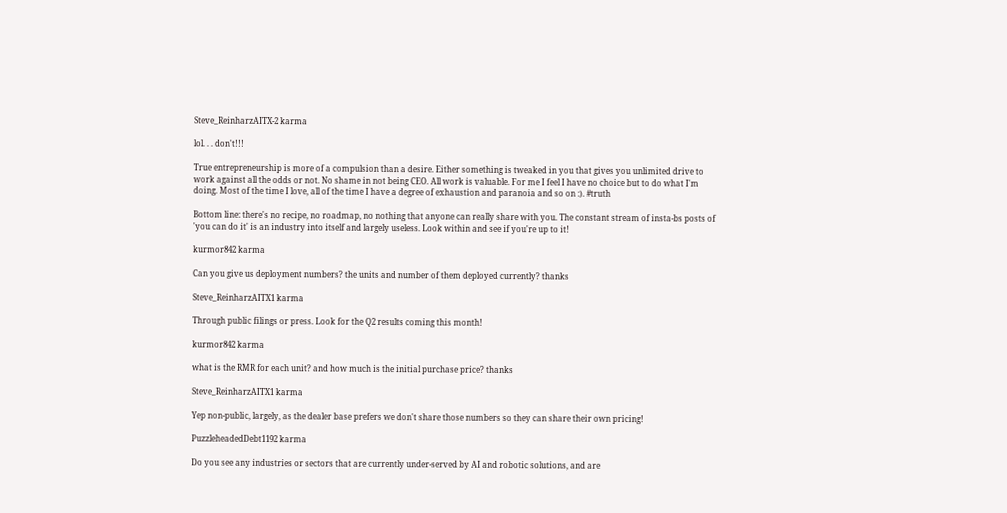Steve_ReinharzAITX-2 karma

lol. . . don't!!!

True entrepreneurship is more of a compulsion than a desire. Either something is tweaked in you that gives you unlimited drive to work against all the odds or not. No shame in not being CEO. All work is valuable. For me I feel I have no choice but to do what I'm doing. Most of the time I love, all of the time I have a degree of exhaustion and paranoia and so on :). #truth

Bottom line: there's no recipe, no roadmap, no nothing that anyone can really share with you. The constant stream of insta-bs posts of 'you can do it' is an industry into itself and largely useless. Look within and see if you're up to it!

kurmor842 karma

Can you give us deployment numbers? the units and number of them deployed currently? thanks

Steve_ReinharzAITX1 karma

Through public filings or press. Look for the Q2 results coming this month!

kurmor842 karma

what is the RMR for each unit? and how much is the initial purchase price? thanks

Steve_ReinharzAITX1 karma

Yep non-public, largely, as the dealer base prefers we don't share those numbers so they can share their own pricing!

PuzzleheadedDebt1192 karma

Do you see any industries or sectors that are currently under-served by AI and robotic solutions, and are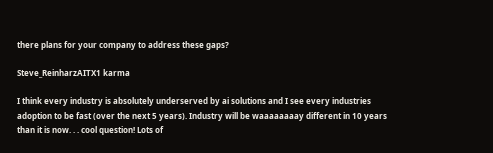there plans for your company to address these gaps?

Steve_ReinharzAITX1 karma

I think every industry is absolutely underserved by ai solutions and I see every industries adoption to be fast (over the next 5 years). Industry will be waaaaaaaay different in 10 years than it is now. . . cool question! Lots of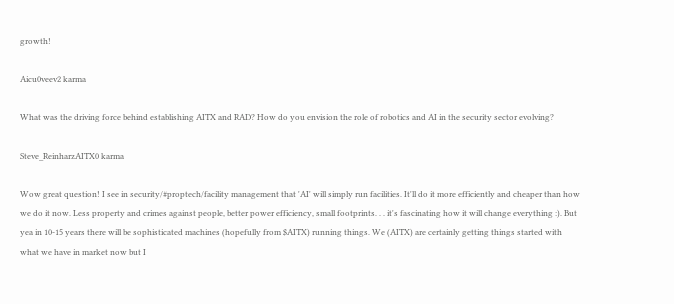growth!

Aicu0veev2 karma

What was the driving force behind establishing AITX and RAD? How do you envision the role of robotics and AI in the security sector evolving?

Steve_ReinharzAITX0 karma

Wow great question! I see in security/#proptech/facility management that 'AI' will simply run facilities. It'll do it more efficiently and cheaper than how we do it now. Less property and crimes against people, better power efficiency, small footprints. . . it's fascinating how it will change everything :). But yea in 10-15 years there will be sophisticated machines (hopefully from $AITX) running things. We (AITX) are certainly getting things started with what we have in market now but I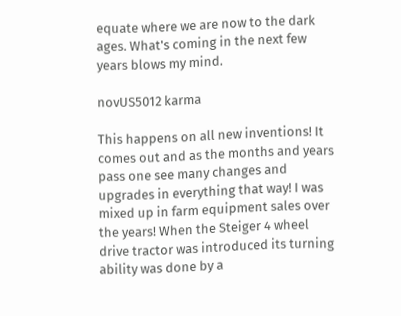equate where we are now to the dark ages. What's coming in the next few years blows my mind.

novUS5012 karma

This happens on all new inventions! It comes out and as the months and years pass one see many changes and upgrades in everything that way! I was mixed up in farm equipment sales over the years! When the Steiger 4 wheel drive tractor was introduced its turning ability was done by a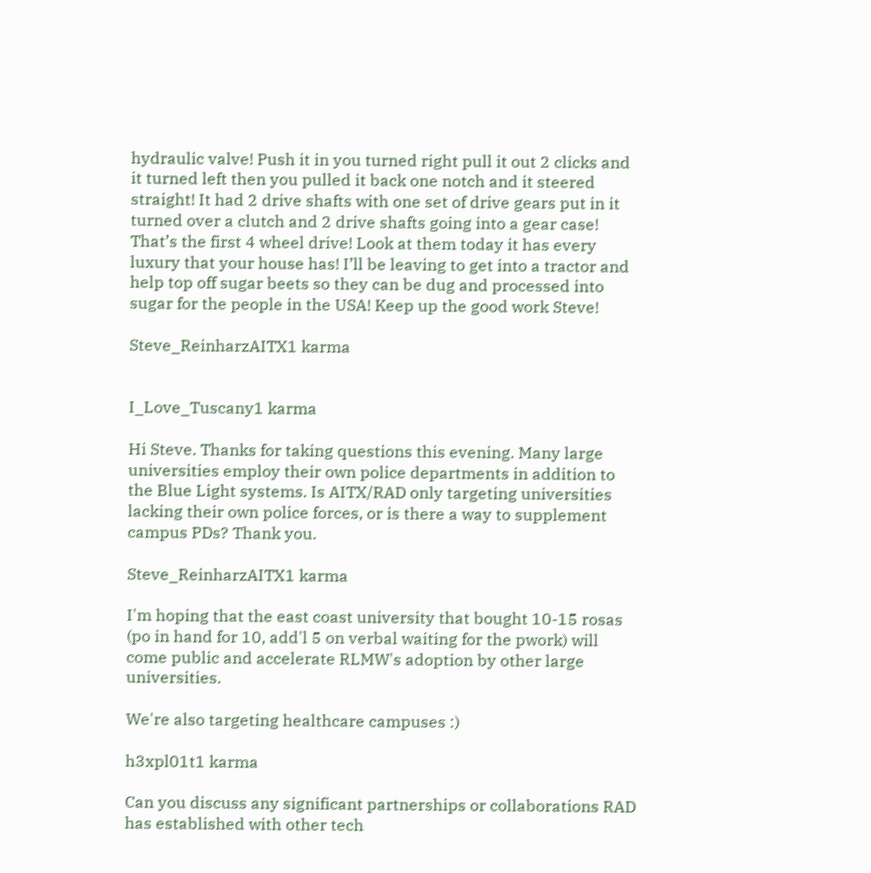hydraulic valve! Push it in you turned right pull it out 2 clicks and it turned left then you pulled it back one notch and it steered straight! It had 2 drive shafts with one set of drive gears put in it turned over a clutch and 2 drive shafts going into a gear case! That’s the first 4 wheel drive! Look at them today it has every luxury that your house has! I’ll be leaving to get into a tractor and help top off sugar beets so they can be dug and processed into sugar for the people in the USA! Keep up the good work Steve!

Steve_ReinharzAITX1 karma


I_Love_Tuscany1 karma

Hi Steve. Thanks for taking questions this evening. Many large universities employ their own police departments in addition to the Blue Light systems. Is AITX/RAD only targeting universities lacking their own police forces, or is there a way to supplement campus PDs? Thank you.

Steve_ReinharzAITX1 karma

I'm hoping that the east coast university that bought 10-15 rosas (po in hand for 10, add'l 5 on verbal waiting for the pwork) will come public and accelerate RLMW's adoption by other large universities.

We're also targeting healthcare campuses :)

h3xpl01t1 karma

Can you discuss any significant partnerships or collaborations RAD has established with other tech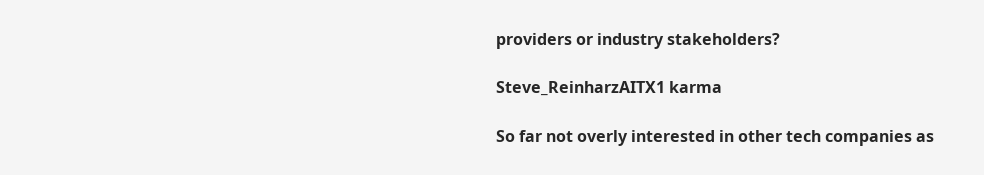providers or industry stakeholders?

Steve_ReinharzAITX1 karma

So far not overly interested in other tech companies as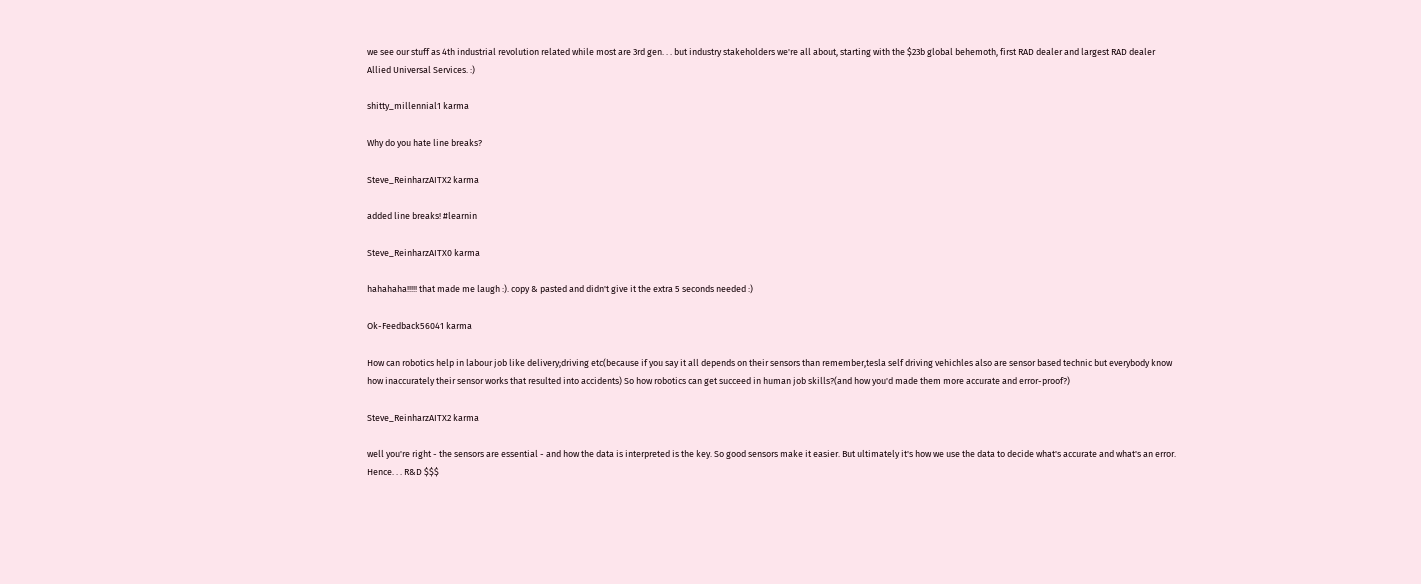we see our stuff as 4th industrial revolution related while most are 3rd gen. . . but industry stakeholders we're all about, starting with the $23b global behemoth, first RAD dealer and largest RAD dealer Allied Universal Services. :)

shitty_millennial1 karma

Why do you hate line breaks?

Steve_ReinharzAITX2 karma

added line breaks! #learnin

Steve_ReinharzAITX0 karma

hahahaha!!!!! that made me laugh :). copy & pasted and didn't give it the extra 5 seconds needed :)

Ok-Feedback56041 karma

How can robotics help in labour job like delivery;driving etc(because if you say it all depends on their sensors than remember,tesla self driving vehichles also are sensor based technic but everybody know how inaccurately their sensor works that resulted into accidents) So how robotics can get succeed in human job skills?(and how you'd made them more accurate and error-proof?)

Steve_ReinharzAITX2 karma

well you're right - the sensors are essential - and how the data is interpreted is the key. So good sensors make it easier. But ultimately it's how we use the data to decide what's accurate and what's an error. Hence. . . R&D $$$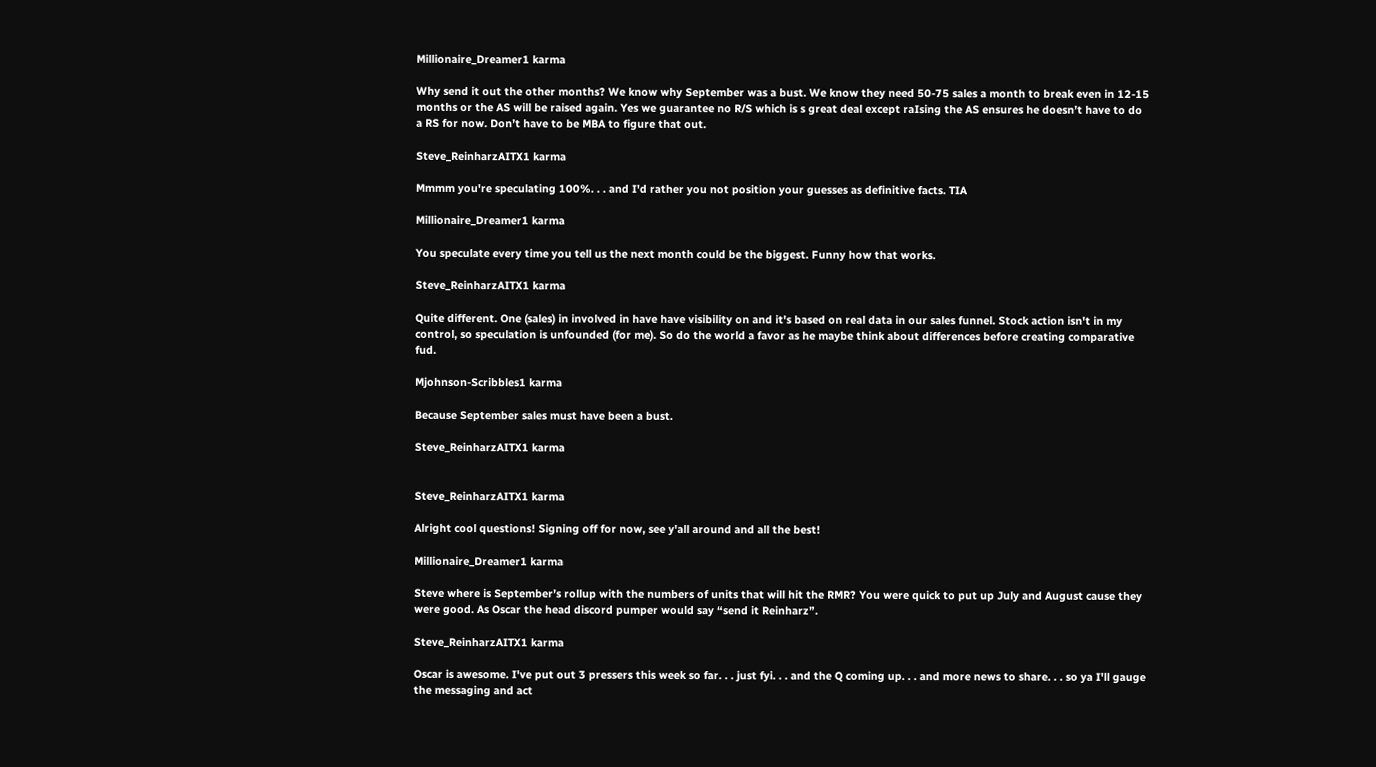Millionaire_Dreamer1 karma

Why send it out the other months? We know why September was a bust. We know they need 50-75 sales a month to break even in 12-15 months or the AS will be raised again. Yes we guarantee no R/S which is s great deal except raIsing the AS ensures he doesn’t have to do a RS for now. Don’t have to be MBA to figure that out.

Steve_ReinharzAITX1 karma

Mmmm you're speculating 100%. . . and I'd rather you not position your guesses as definitive facts. TIA

Millionaire_Dreamer1 karma

You speculate every time you tell us the next month could be the biggest. Funny how that works.

Steve_ReinharzAITX1 karma

Quite different. One (sales) in involved in have have visibility on and it's based on real data in our sales funnel. Stock action isn't in my control, so speculation is unfounded (for me). So do the world a favor as he maybe think about differences before creating comparative fud.

Mjohnson-Scribbles1 karma

Because September sales must have been a bust.

Steve_ReinharzAITX1 karma


Steve_ReinharzAITX1 karma

Alright cool questions! Signing off for now, see y'all around and all the best!

Millionaire_Dreamer1 karma

Steve where is September’s rollup with the numbers of units that will hit the RMR? You were quick to put up July and August cause they were good. As Oscar the head discord pumper would say “send it Reinharz”.

Steve_ReinharzAITX1 karma

Oscar is awesome. I've put out 3 pressers this week so far. . . just fyi. . . and the Q coming up. . . and more news to share. . . so ya I'll gauge the messaging and act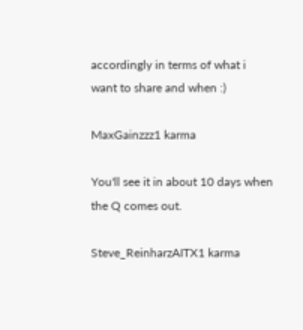accordingly in terms of what i want to share and when :)

MaxGainzzz1 karma

You'll see it in about 10 days when the Q comes out.

Steve_ReinharzAITX1 karma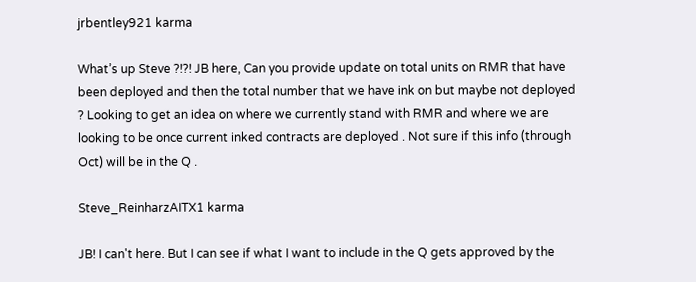jrbentley921 karma

What’s up Steve ?!?! JB here, Can you provide update on total units on RMR that have been deployed and then the total number that we have ink on but maybe not deployed ? Looking to get an idea on where we currently stand with RMR and where we are looking to be once current inked contracts are deployed . Not sure if this info (through Oct) will be in the Q .

Steve_ReinharzAITX1 karma

JB! I can't here. But I can see if what I want to include in the Q gets approved by the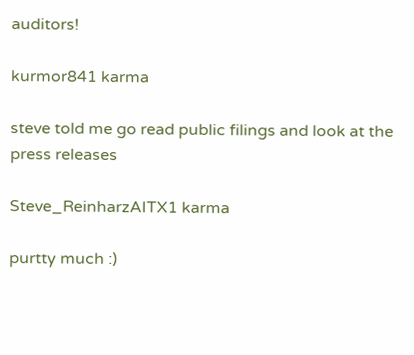auditors!

kurmor841 karma

steve told me go read public filings and look at the press releases

Steve_ReinharzAITX1 karma

purtty much :)